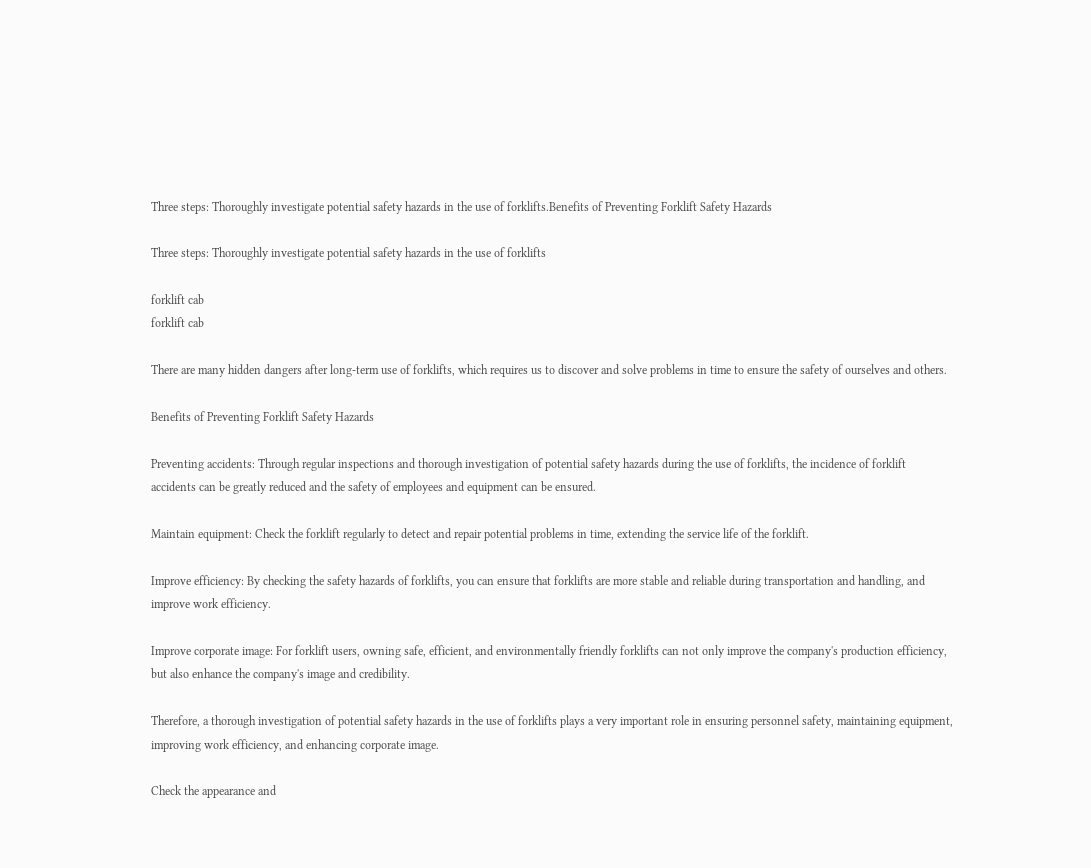Three steps: Thoroughly investigate potential safety hazards in the use of forklifts.Benefits of Preventing Forklift Safety Hazards

Three steps: Thoroughly investigate potential safety hazards in the use of forklifts

forklift cab
forklift cab

There are many hidden dangers after long-term use of forklifts, which requires us to discover and solve problems in time to ensure the safety of ourselves and others.

Benefits of Preventing Forklift Safety Hazards

Preventing accidents: Through regular inspections and thorough investigation of potential safety hazards during the use of forklifts, the incidence of forklift accidents can be greatly reduced and the safety of employees and equipment can be ensured.

Maintain equipment: Check the forklift regularly to detect and repair potential problems in time, extending the service life of the forklift.

Improve efficiency: By checking the safety hazards of forklifts, you can ensure that forklifts are more stable and reliable during transportation and handling, and improve work efficiency.

Improve corporate image: For forklift users, owning safe, efficient, and environmentally friendly forklifts can not only improve the company's production efficiency, but also enhance the company's image and credibility.

Therefore, a thorough investigation of potential safety hazards in the use of forklifts plays a very important role in ensuring personnel safety, maintaining equipment, improving work efficiency, and enhancing corporate image.

Check the appearance and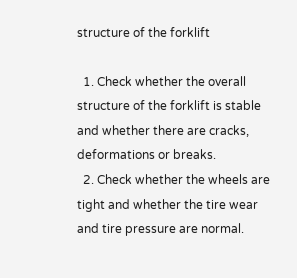structure of the forklift

  1. Check whether the overall structure of the forklift is stable and whether there are cracks, deformations or breaks.
  2. Check whether the wheels are tight and whether the tire wear and tire pressure are normal.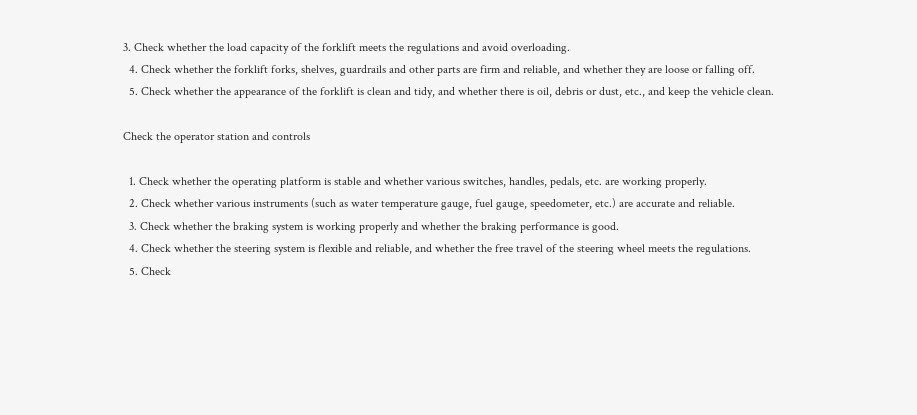3. Check whether the load capacity of the forklift meets the regulations and avoid overloading.
  4. Check whether the forklift forks, shelves, guardrails and other parts are firm and reliable, and whether they are loose or falling off.
  5. Check whether the appearance of the forklift is clean and tidy, and whether there is oil, debris or dust, etc., and keep the vehicle clean.

Check the operator station and controls

  1. Check whether the operating platform is stable and whether various switches, handles, pedals, etc. are working properly.
  2. Check whether various instruments (such as water temperature gauge, fuel gauge, speedometer, etc.) are accurate and reliable.
  3. Check whether the braking system is working properly and whether the braking performance is good.
  4. Check whether the steering system is flexible and reliable, and whether the free travel of the steering wheel meets the regulations.
  5. Check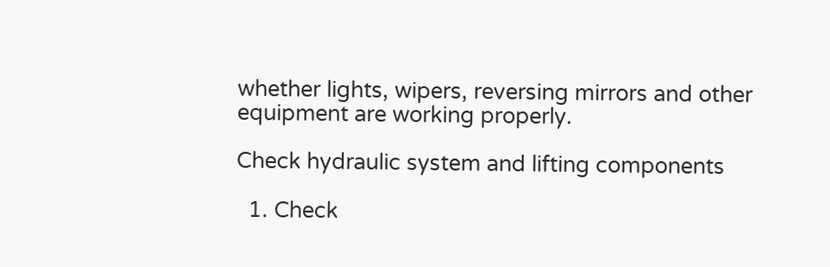whether lights, wipers, reversing mirrors and other equipment are working properly.

Check hydraulic system and lifting components

  1. Check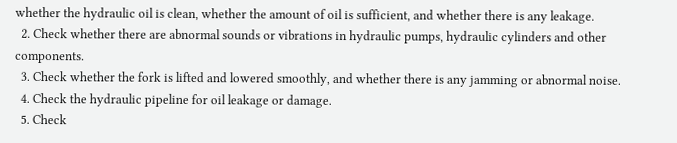whether the hydraulic oil is clean, whether the amount of oil is sufficient, and whether there is any leakage.
  2. Check whether there are abnormal sounds or vibrations in hydraulic pumps, hydraulic cylinders and other components.
  3. Check whether the fork is lifted and lowered smoothly, and whether there is any jamming or abnormal noise.
  4. Check the hydraulic pipeline for oil leakage or damage.
  5. Check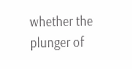whether the plunger of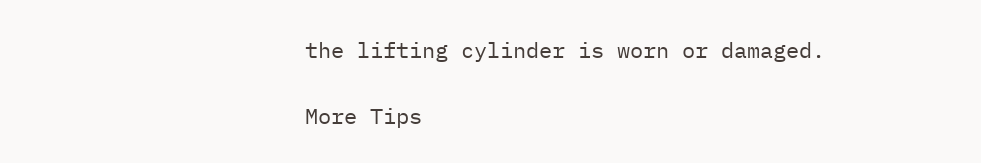the lifting cylinder is worn or damaged.

More Tips